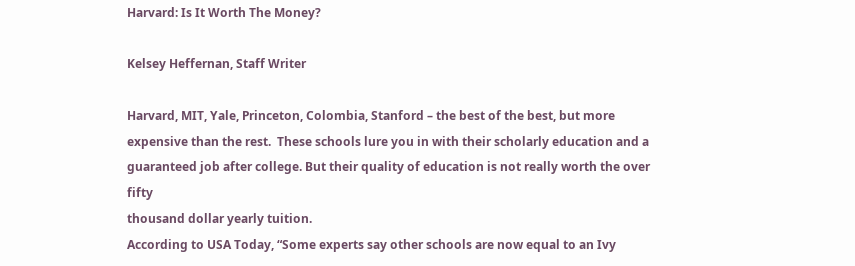Harvard: Is It Worth The Money?

Kelsey Heffernan, Staff Writer

Harvard, MIT, Yale, Princeton, Colombia, Stanford – the best of the best, but more
expensive than the rest.  These schools lure you in with their scholarly education and a
guaranteed job after college. But their quality of education is not really worth the over fifty
thousand dollar yearly tuition.
According to USA Today, “Some experts say other schools are now equal to an Ivy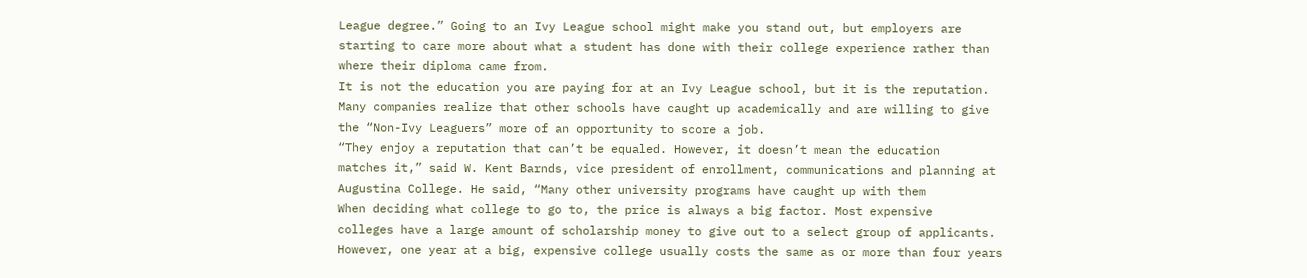League degree.” Going to an Ivy League school might make you stand out, but employers are
starting to care more about what a student has done with their college experience rather than
where their diploma came from.
It is not the education you are paying for at an Ivy League school, but it is the reputation.
Many companies realize that other schools have caught up academically and are willing to give
the “Non-Ivy Leaguers” more of an opportunity to score a job.
“They enjoy a reputation that can’t be equaled. However, it doesn’t mean the education
matches it,” said W. Kent Barnds, vice president of enrollment, communications and planning at
Augustina College. He said, “Many other university programs have caught up with them
When deciding what college to go to, the price is always a big factor. Most expensive
colleges have a large amount of scholarship money to give out to a select group of applicants.
However, one year at a big, expensive college usually costs the same as or more than four years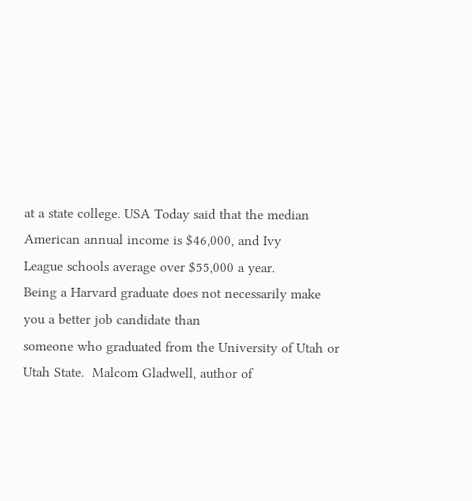at a state college. USA Today said that the median American annual income is $46,000, and Ivy
League schools average over $55,000 a year.
Being a Harvard graduate does not necessarily make you a better job candidate than
someone who graduated from the University of Utah or Utah State.  Malcom Gladwell, author of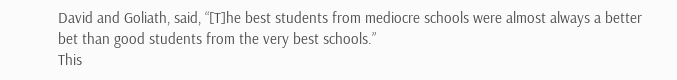David and Goliath, said, “[T]he best students from mediocre schools were almost always a better
bet than good students from the very best schools.”
This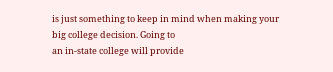is just something to keep in mind when making your big college decision. Going to
an in-state college will provide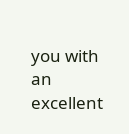you with an excellent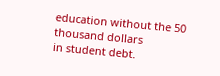education without the 50 thousand dollars
in student debt.